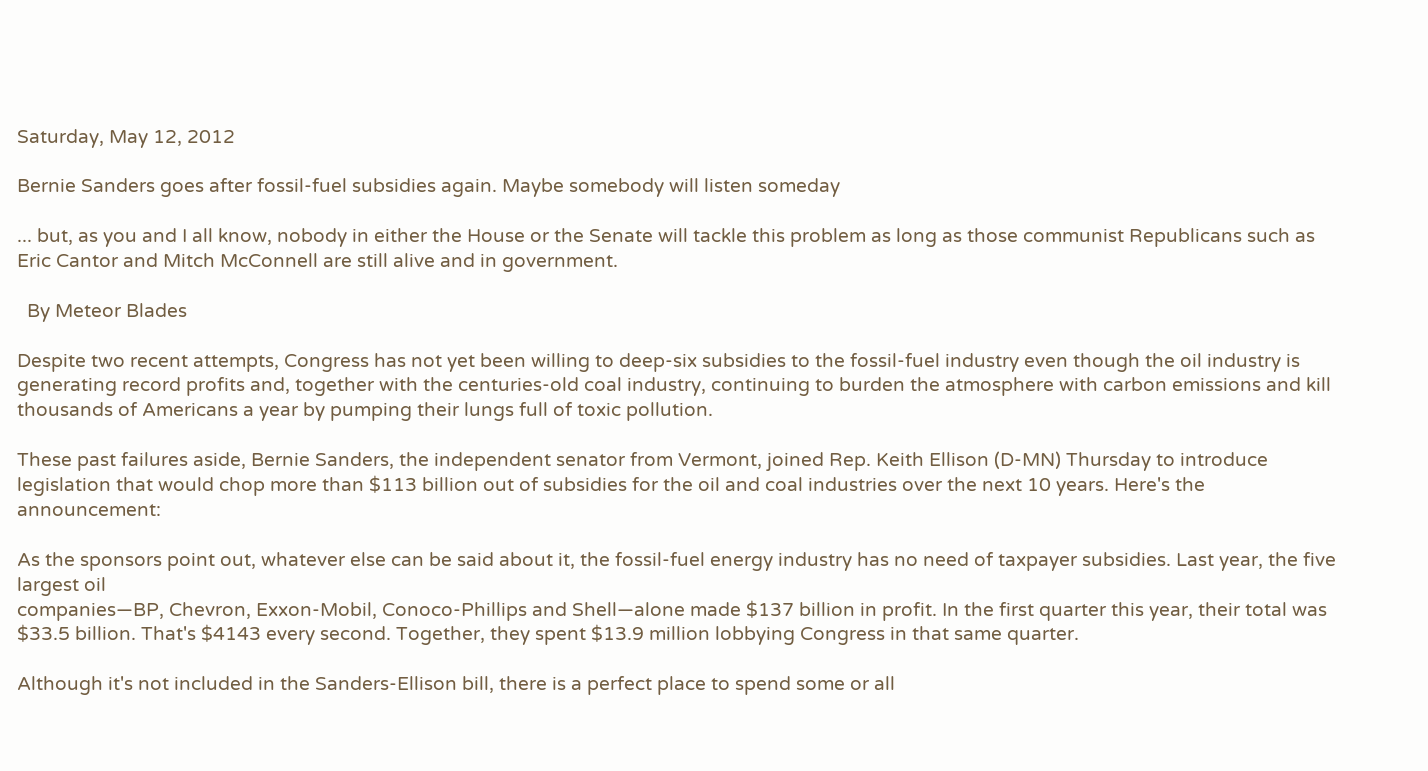Saturday, May 12, 2012

Bernie Sanders goes after fossil-fuel subsidies again. Maybe somebody will listen someday

... but, as you and I all know, nobody in either the House or the Senate will tackle this problem as long as those communist Republicans such as Eric Cantor and Mitch McConnell are still alive and in government.

  By Meteor Blades

Despite two recent attempts, Congress has not yet been willing to deep-six subsidies to the fossil-fuel industry even though the oil industry is generating record profits and, together with the centuries-old coal industry, continuing to burden the atmosphere with carbon emissions and kill thousands of Americans a year by pumping their lungs full of toxic pollution.

These past failures aside, Bernie Sanders, the independent senator from Vermont, joined Rep. Keith Ellison (D-MN) Thursday to introduce legislation that would chop more than $113 billion out of subsidies for the oil and coal industries over the next 10 years. Here's the announcement:

As the sponsors point out, whatever else can be said about it, the fossil-fuel energy industry has no need of taxpayer subsidies. Last year, the five largest oil
companies—BP, Chevron, Exxon-Mobil, Conoco-Phillips and Shell—alone made $137 billion in profit. In the first quarter this year, their total was $33.5 billion. That's $4143 every second. Together, they spent $13.9 million lobbying Congress in that same quarter.

Although it's not included in the Sanders-Ellison bill, there is a perfect place to spend some or all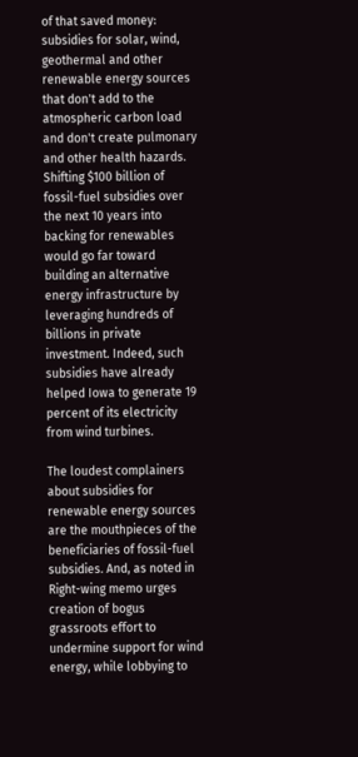of that saved money: subsidies for solar, wind, geothermal and other renewable energy sources that don't add to the atmospheric carbon load and don't create pulmonary and other health hazards. Shifting $100 billion of fossil-fuel subsidies over the next 10 years into backing for renewables would go far toward building an alternative energy infrastructure by leveraging hundreds of billions in private investment. Indeed, such subsidies have already helped Iowa to generate 19 percent of its electricity from wind turbines.

The loudest complainers about subsidies for renewable energy sources are the mouthpieces of the beneficiaries of fossil-fuel subsidies. And, as noted in Right-wing memo urges creation of bogus grassroots effort to undermine support for wind energy, while lobbying to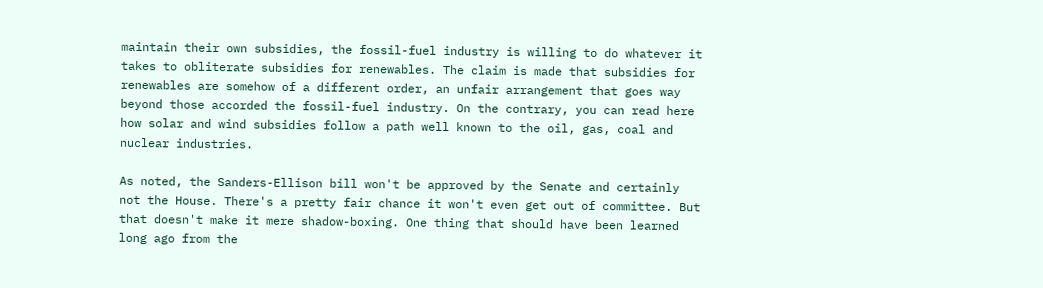maintain their own subsidies, the fossil-fuel industry is willing to do whatever it takes to obliterate subsidies for renewables. The claim is made that subsidies for renewables are somehow of a different order, an unfair arrangement that goes way beyond those accorded the fossil-fuel industry. On the contrary, you can read here how solar and wind subsidies follow a path well known to the oil, gas, coal and nuclear industries.

As noted, the Sanders-Ellison bill won't be approved by the Senate and certainly not the House. There's a pretty fair chance it won't even get out of committee. But that doesn't make it mere shadow-boxing. One thing that should have been learned long ago from the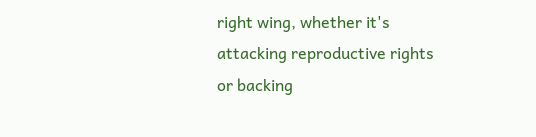right wing, whether it's attacking reproductive rights or backing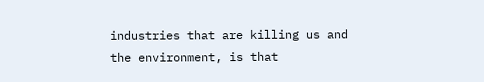industries that are killing us and the environment, is that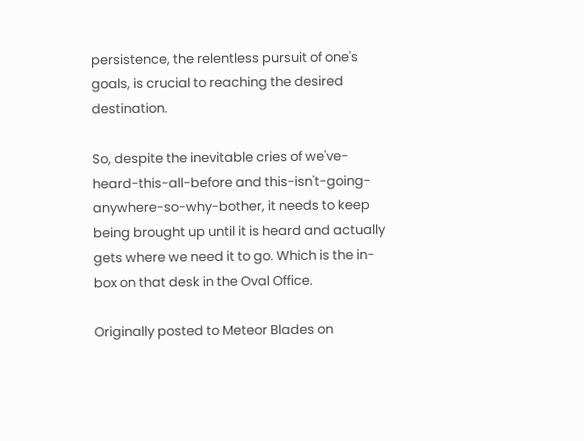persistence, the relentless pursuit of one's goals, is crucial to reaching the desired destination.

So, despite the inevitable cries of we've-heard-this-all-before and this-isn't-going-anywhere-so-why-bother, it needs to keep being brought up until it is heard and actually gets where we need it to go. Which is the in-box on that desk in the Oval Office.

Originally posted to Meteor Blades on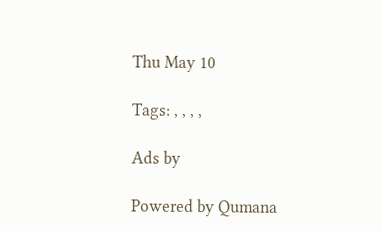Thu May 10

Tags: , , , ,

Ads by

Powered by Qumana